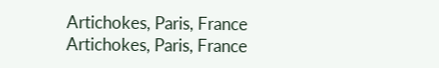Artichokes, Paris, France
Artichokes, Paris, France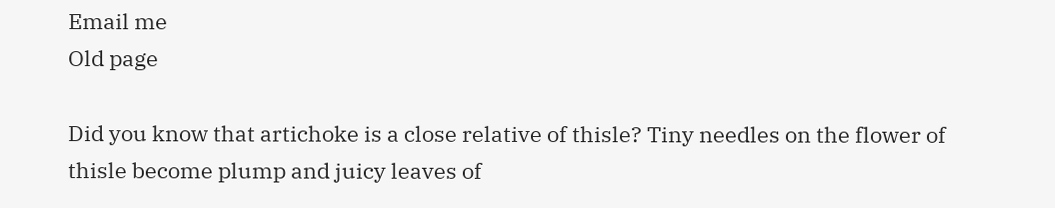Email me
Old page

Did you know that artichoke is a close relative of thisle? Tiny needles on the flower of thisle become plump and juicy leaves of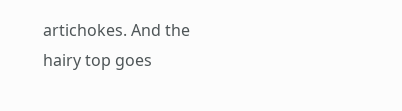artichokes. And the hairy top goes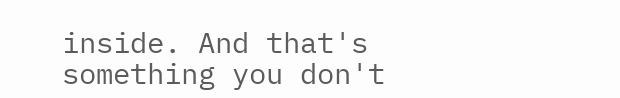inside. And that's something you don't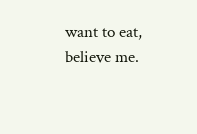want to eat, believe me.